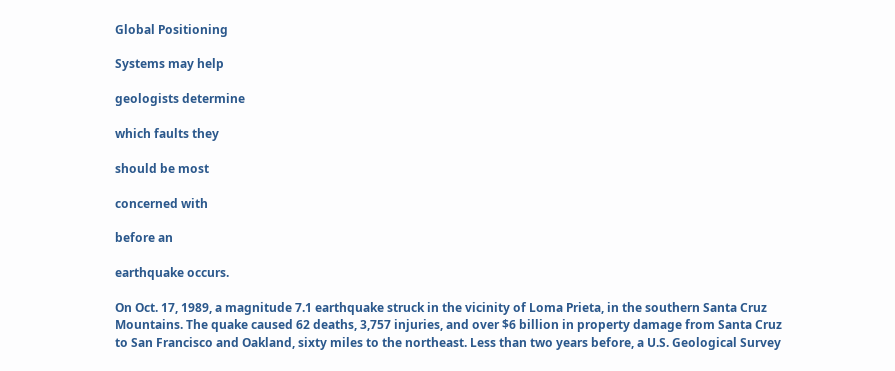Global Positioning

Systems may help

geologists determine

which faults they

should be most

concerned with

before an

earthquake occurs.

On Oct. 17, 1989, a magnitude 7.1 earthquake struck in the vicinity of Loma Prieta, in the southern Santa Cruz Mountains. The quake caused 62 deaths, 3,757 injuries, and over $6 billion in property damage from Santa Cruz to San Francisco and Oakland, sixty miles to the northeast. Less than two years before, a U.S. Geological Survey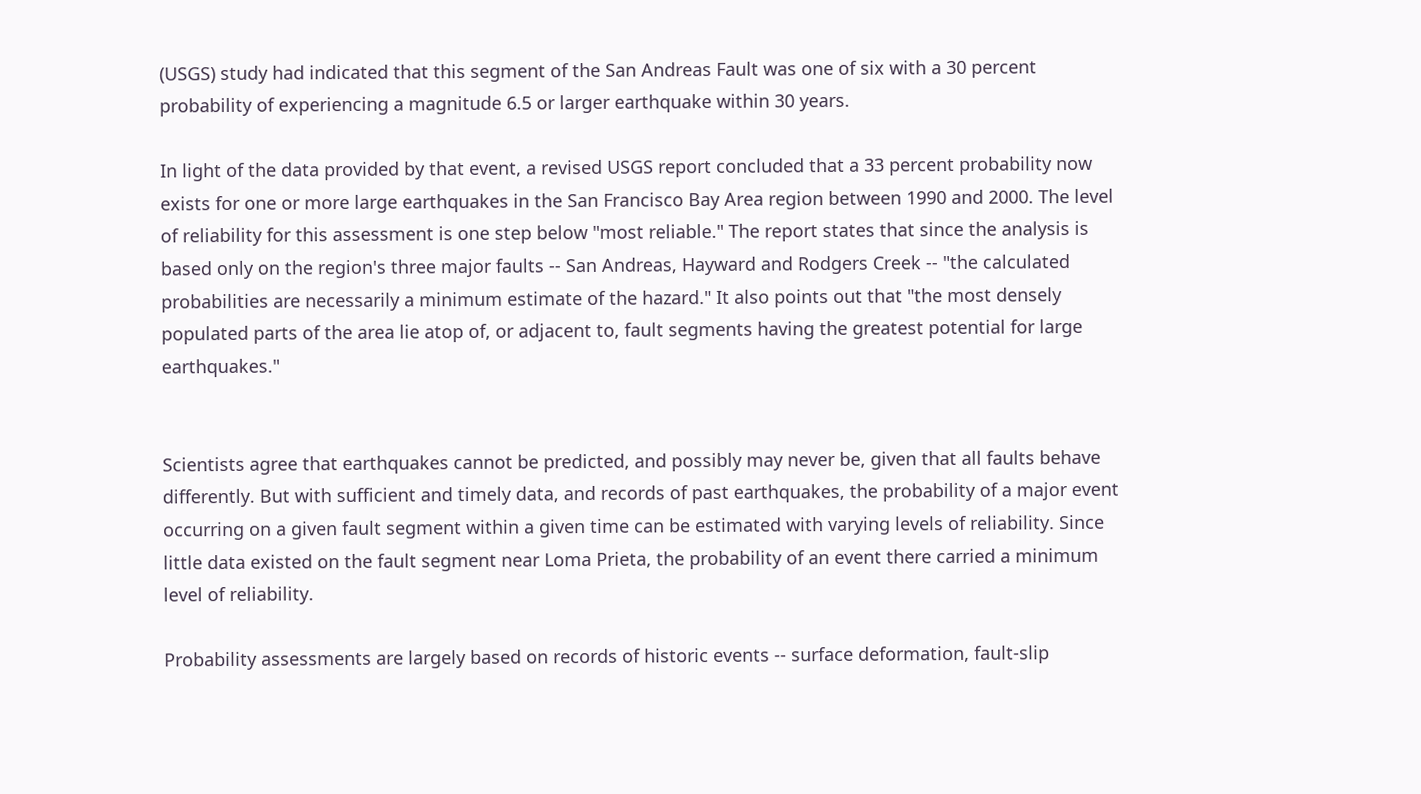(USGS) study had indicated that this segment of the San Andreas Fault was one of six with a 30 percent probability of experiencing a magnitude 6.5 or larger earthquake within 30 years.

In light of the data provided by that event, a revised USGS report concluded that a 33 percent probability now exists for one or more large earthquakes in the San Francisco Bay Area region between 1990 and 2000. The level of reliability for this assessment is one step below "most reliable." The report states that since the analysis is based only on the region's three major faults -- San Andreas, Hayward and Rodgers Creek -- "the calculated probabilities are necessarily a minimum estimate of the hazard." It also points out that "the most densely populated parts of the area lie atop of, or adjacent to, fault segments having the greatest potential for large earthquakes."


Scientists agree that earthquakes cannot be predicted, and possibly may never be, given that all faults behave differently. But with sufficient and timely data, and records of past earthquakes, the probability of a major event occurring on a given fault segment within a given time can be estimated with varying levels of reliability. Since little data existed on the fault segment near Loma Prieta, the probability of an event there carried a minimum level of reliability.

Probability assessments are largely based on records of historic events -- surface deformation, fault-slip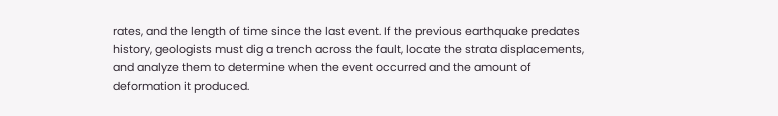rates, and the length of time since the last event. If the previous earthquake predates history, geologists must dig a trench across the fault, locate the strata displacements, and analyze them to determine when the event occurred and the amount of deformation it produced.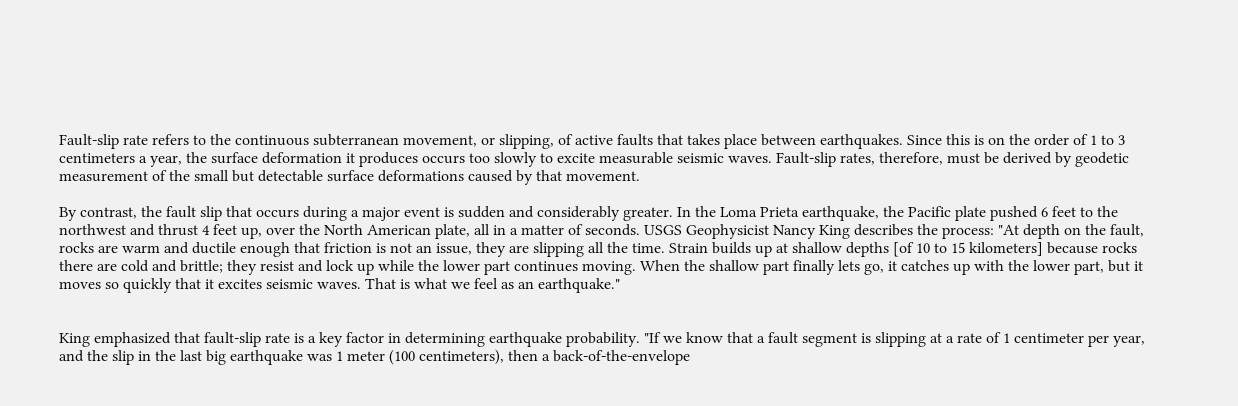Fault-slip rate refers to the continuous subterranean movement, or slipping, of active faults that takes place between earthquakes. Since this is on the order of 1 to 3 centimeters a year, the surface deformation it produces occurs too slowly to excite measurable seismic waves. Fault-slip rates, therefore, must be derived by geodetic measurement of the small but detectable surface deformations caused by that movement.

By contrast, the fault slip that occurs during a major event is sudden and considerably greater. In the Loma Prieta earthquake, the Pacific plate pushed 6 feet to the northwest and thrust 4 feet up, over the North American plate, all in a matter of seconds. USGS Geophysicist Nancy King describes the process: "At depth on the fault, rocks are warm and ductile enough that friction is not an issue, they are slipping all the time. Strain builds up at shallow depths [of 10 to 15 kilometers] because rocks there are cold and brittle; they resist and lock up while the lower part continues moving. When the shallow part finally lets go, it catches up with the lower part, but it moves so quickly that it excites seismic waves. That is what we feel as an earthquake."


King emphasized that fault-slip rate is a key factor in determining earthquake probability. "If we know that a fault segment is slipping at a rate of 1 centimeter per year, and the slip in the last big earthquake was 1 meter (100 centimeters), then a back-of-the-envelope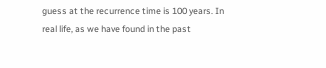guess at the recurrence time is 100 years. In real life, as we have found in the past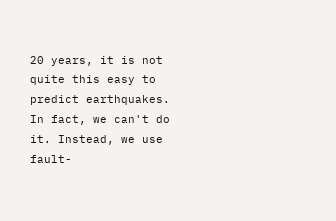20 years, it is not quite this easy to predict earthquakes. In fact, we can't do it. Instead, we use fault-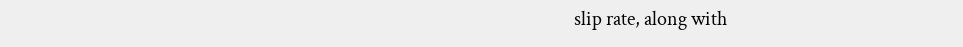slip rate, along with